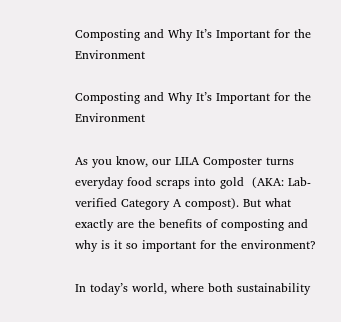Composting and Why It’s Important for the Environment

Composting and Why It’s Important for the Environment

As you know, our LILA Composter turns everyday food scraps into gold  (AKA: Lab-verified Category A compost). But what exactly are the benefits of composting and why is it so important for the environment?

In today’s world, where both sustainability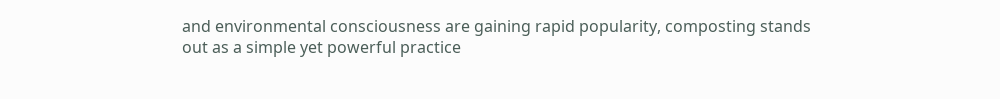and environmental consciousness are gaining rapid popularity, composting stands out as a simple yet powerful practice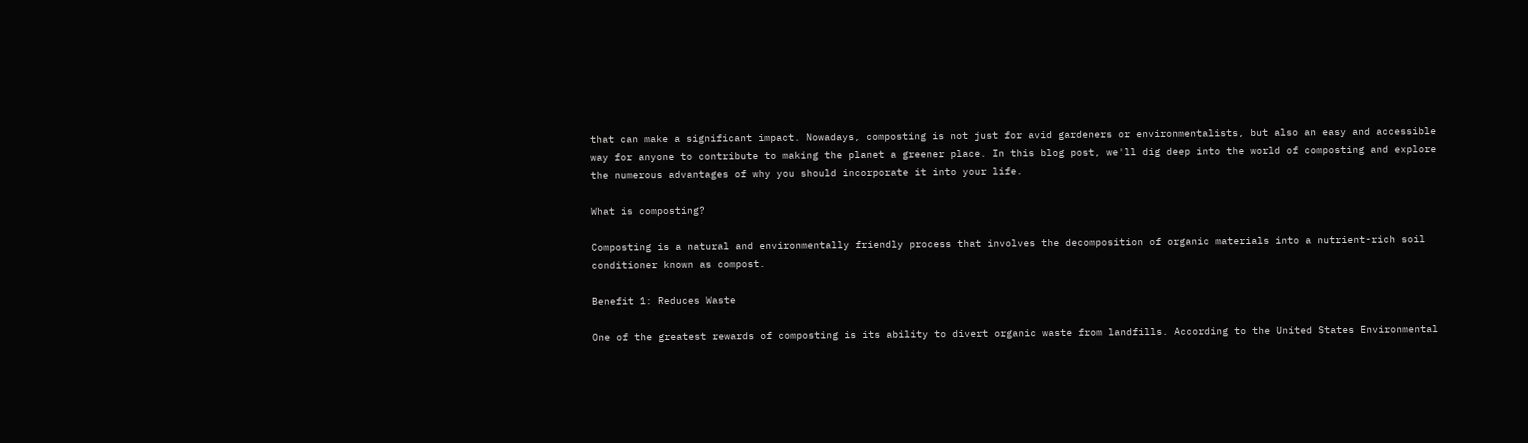that can make a significant impact. Nowadays, composting is not just for avid gardeners or environmentalists, but also an easy and accessible way for anyone to contribute to making the planet a greener place. In this blog post, we'll dig deep into the world of composting and explore the numerous advantages of why you should incorporate it into your life.

What is composting?

Composting is a natural and environmentally friendly process that involves the decomposition of organic materials into a nutrient-rich soil conditioner known as compost.

Benefit 1: Reduces Waste

One of the greatest rewards of composting is its ability to divert organic waste from landfills. According to the United States Environmental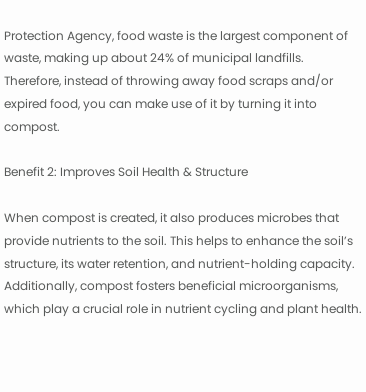Protection Agency, food waste is the largest component of waste, making up about 24% of municipal landfills. Therefore, instead of throwing away food scraps and/or expired food, you can make use of it by turning it into compost.

Benefit 2: Improves Soil Health & Structure

When compost is created, it also produces microbes that provide nutrients to the soil. This helps to enhance the soil’s structure, its water retention, and nutrient-holding capacity. Additionally, compost fosters beneficial microorganisms, which play a crucial role in nutrient cycling and plant health.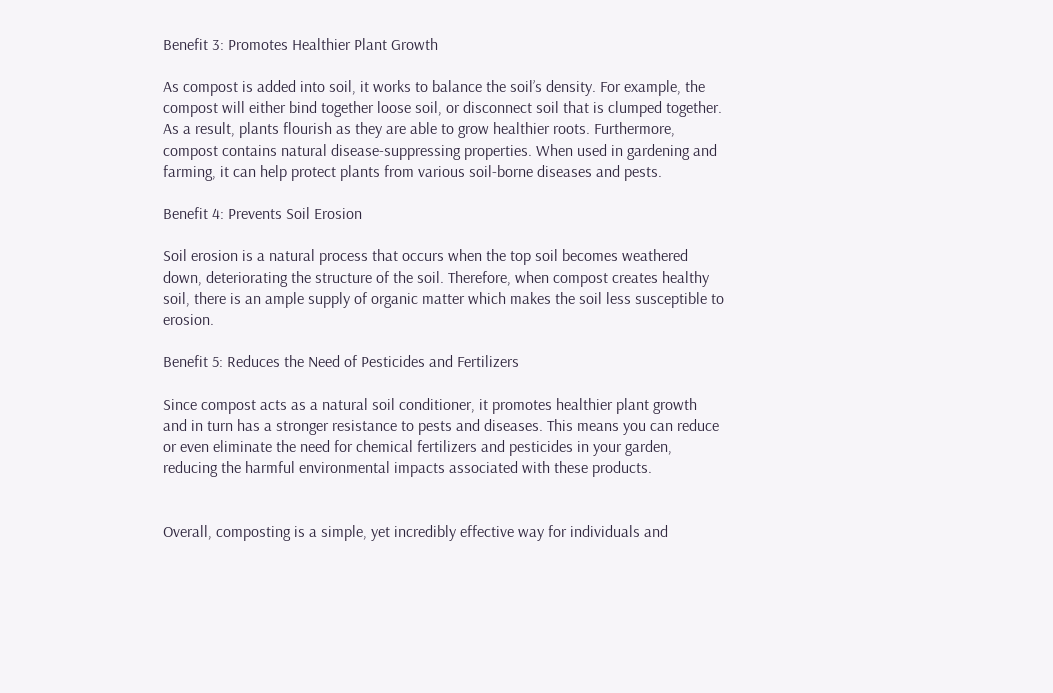Benefit 3: Promotes Healthier Plant Growth

As compost is added into soil, it works to balance the soil’s density. For example, the compost will either bind together loose soil, or disconnect soil that is clumped together. As a result, plants flourish as they are able to grow healthier roots. Furthermore, compost contains natural disease-suppressing properties. When used in gardening and farming, it can help protect plants from various soil-borne diseases and pests.

Benefit 4: Prevents Soil Erosion

Soil erosion is a natural process that occurs when the top soil becomes weathered down, deteriorating the structure of the soil. Therefore, when compost creates healthy soil, there is an ample supply of organic matter which makes the soil less susceptible to erosion.

Benefit 5: Reduces the Need of Pesticides and Fertilizers

Since compost acts as a natural soil conditioner, it promotes healthier plant growth and in turn has a stronger resistance to pests and diseases. This means you can reduce or even eliminate the need for chemical fertilizers and pesticides in your garden, reducing the harmful environmental impacts associated with these products.


Overall, composting is a simple, yet incredibly effective way for individuals and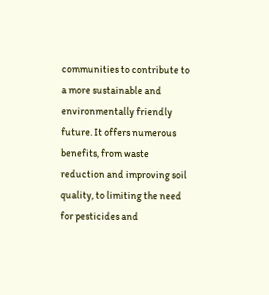communities to contribute to a more sustainable and environmentally friendly future. It offers numerous benefits, from waste reduction and improving soil quality, to limiting the need for pesticides and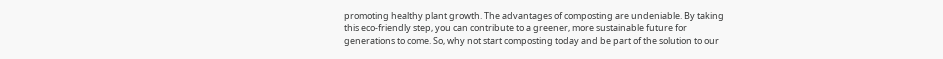promoting healthy plant growth. The advantages of composting are undeniable. By taking this eco-friendly step, you can contribute to a greener, more sustainable future for generations to come. So, why not start composting today and be part of the solution to our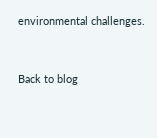environmental challenges.


Back to blog